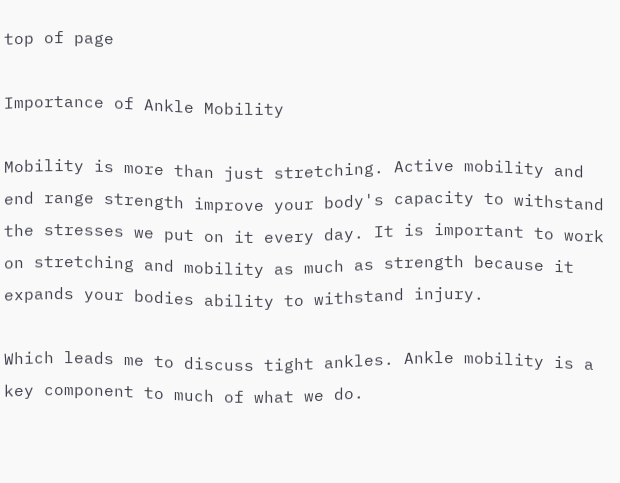top of page

Importance of Ankle Mobility

Mobility is more than just stretching. Active mobility and end range strength improve your body's capacity to withstand the stresses we put on it every day. It is important to work on stretching and mobility as much as strength because it expands your bodies ability to withstand injury.

Which leads me to discuss tight ankles. Ankle mobility is a key component to much of what we do.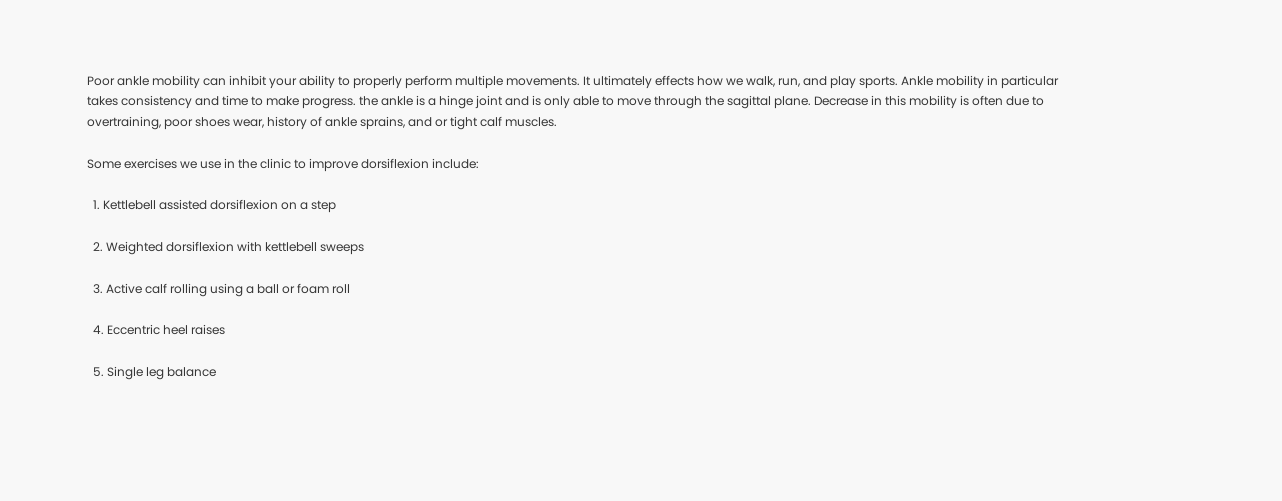Poor ankle mobility can inhibit your ability to properly perform multiple movements. It ultimately effects how we walk, run, and play sports. Ankle mobility in particular takes consistency and time to make progress. the ankle is a hinge joint and is only able to move through the sagittal plane. Decrease in this mobility is often due to overtraining, poor shoes wear, history of ankle sprains, and or tight calf muscles.

Some exercises we use in the clinic to improve dorsiflexion include:

  1. Kettlebell assisted dorsiflexion on a step

  2. Weighted dorsiflexion with kettlebell sweeps

  3. Active calf rolling using a ball or foam roll

  4. Eccentric heel raises

  5. Single leg balance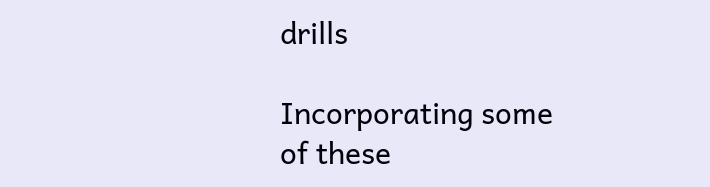drills

Incorporating some of these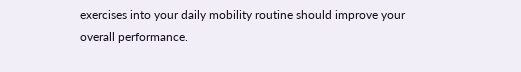exercises into your daily mobility routine should improve your overall performance.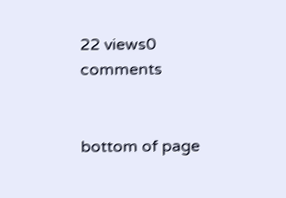22 views0 comments


bottom of page